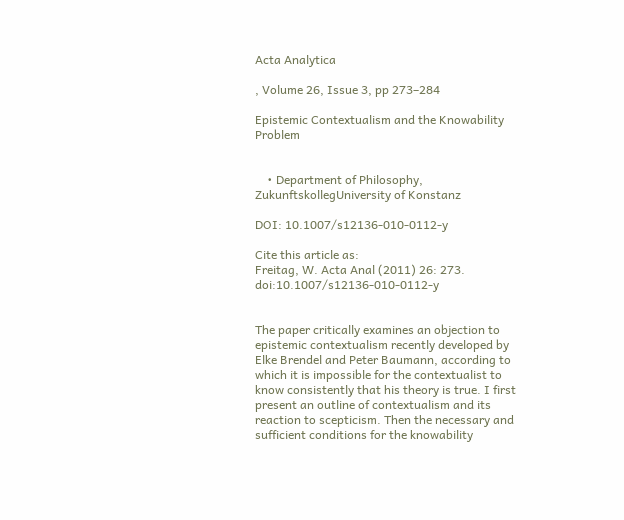Acta Analytica

, Volume 26, Issue 3, pp 273–284

Epistemic Contextualism and the Knowability Problem


    • Department of Philosophy, ZukunftskollegUniversity of Konstanz

DOI: 10.1007/s12136-010-0112-y

Cite this article as:
Freitag, W. Acta Anal (2011) 26: 273. doi:10.1007/s12136-010-0112-y


The paper critically examines an objection to epistemic contextualism recently developed by Elke Brendel and Peter Baumann, according to which it is impossible for the contextualist to know consistently that his theory is true. I first present an outline of contextualism and its reaction to scepticism. Then the necessary and sufficient conditions for the knowability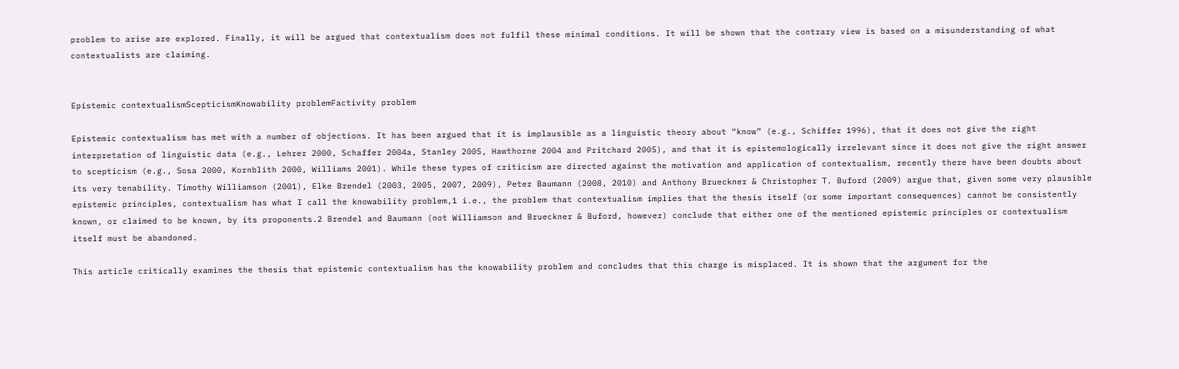problem to arise are explored. Finally, it will be argued that contextualism does not fulfil these minimal conditions. It will be shown that the contrary view is based on a misunderstanding of what contextualists are claiming.


Epistemic contextualismScepticismKnowability problemFactivity problem

Epistemic contextualism has met with a number of objections. It has been argued that it is implausible as a linguistic theory about “know” (e.g., Schiffer 1996), that it does not give the right interpretation of linguistic data (e.g., Lehrer 2000, Schaffer 2004a, Stanley 2005, Hawthorne 2004 and Pritchard 2005), and that it is epistemologically irrelevant since it does not give the right answer to scepticism (e.g., Sosa 2000, Kornblith 2000, Williams 2001). While these types of criticism are directed against the motivation and application of contextualism, recently there have been doubts about its very tenability. Timothy Williamson (2001), Elke Brendel (2003, 2005, 2007, 2009), Peter Baumann (2008, 2010) and Anthony Brueckner & Christopher T. Buford (2009) argue that, given some very plausible epistemic principles, contextualism has what I call the knowability problem,1 i.e., the problem that contextualism implies that the thesis itself (or some important consequences) cannot be consistently known, or claimed to be known, by its proponents.2 Brendel and Baumann (not Williamson and Brueckner & Buford, however) conclude that either one of the mentioned epistemic principles or contextualism itself must be abandoned.

This article critically examines the thesis that epistemic contextualism has the knowability problem and concludes that this charge is misplaced. It is shown that the argument for the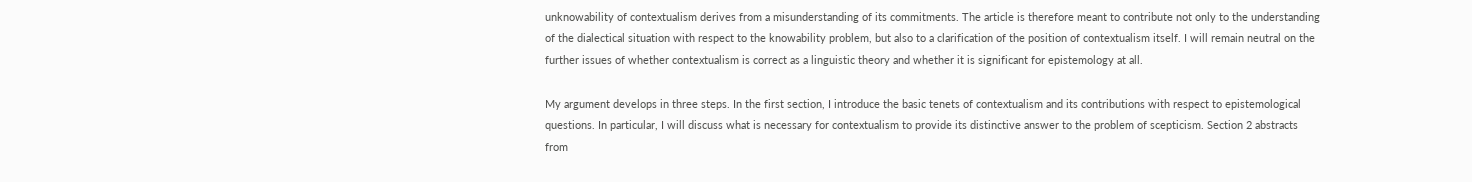unknowability of contextualism derives from a misunderstanding of its commitments. The article is therefore meant to contribute not only to the understanding of the dialectical situation with respect to the knowability problem, but also to a clarification of the position of contextualism itself. I will remain neutral on the further issues of whether contextualism is correct as a linguistic theory and whether it is significant for epistemology at all.

My argument develops in three steps. In the first section, I introduce the basic tenets of contextualism and its contributions with respect to epistemological questions. In particular, I will discuss what is necessary for contextualism to provide its distinctive answer to the problem of scepticism. Section 2 abstracts from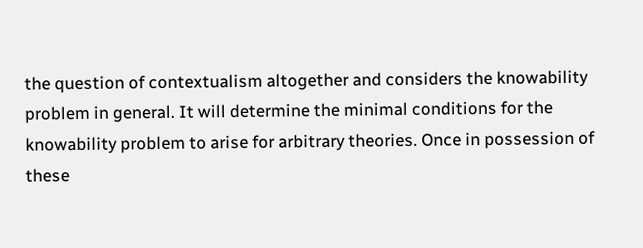the question of contextualism altogether and considers the knowability problem in general. It will determine the minimal conditions for the knowability problem to arise for arbitrary theories. Once in possession of these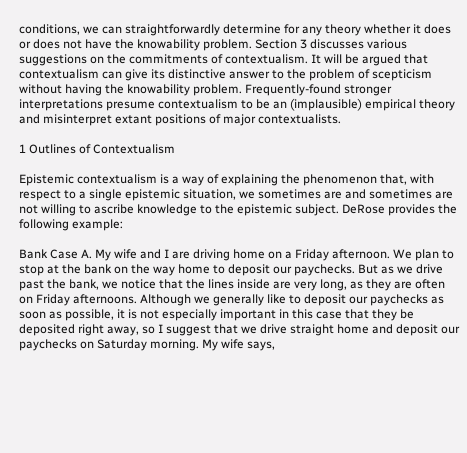conditions, we can straightforwardly determine for any theory whether it does or does not have the knowability problem. Section 3 discusses various suggestions on the commitments of contextualism. It will be argued that contextualism can give its distinctive answer to the problem of scepticism without having the knowability problem. Frequently-found stronger interpretations presume contextualism to be an (implausible) empirical theory and misinterpret extant positions of major contextualists.

1 Outlines of Contextualism

Epistemic contextualism is a way of explaining the phenomenon that, with respect to a single epistemic situation, we sometimes are and sometimes are not willing to ascribe knowledge to the epistemic subject. DeRose provides the following example:

Bank Case A. My wife and I are driving home on a Friday afternoon. We plan to stop at the bank on the way home to deposit our paychecks. But as we drive past the bank, we notice that the lines inside are very long, as they are often on Friday afternoons. Although we generally like to deposit our paychecks as soon as possible, it is not especially important in this case that they be deposited right away, so I suggest that we drive straight home and deposit our paychecks on Saturday morning. My wife says,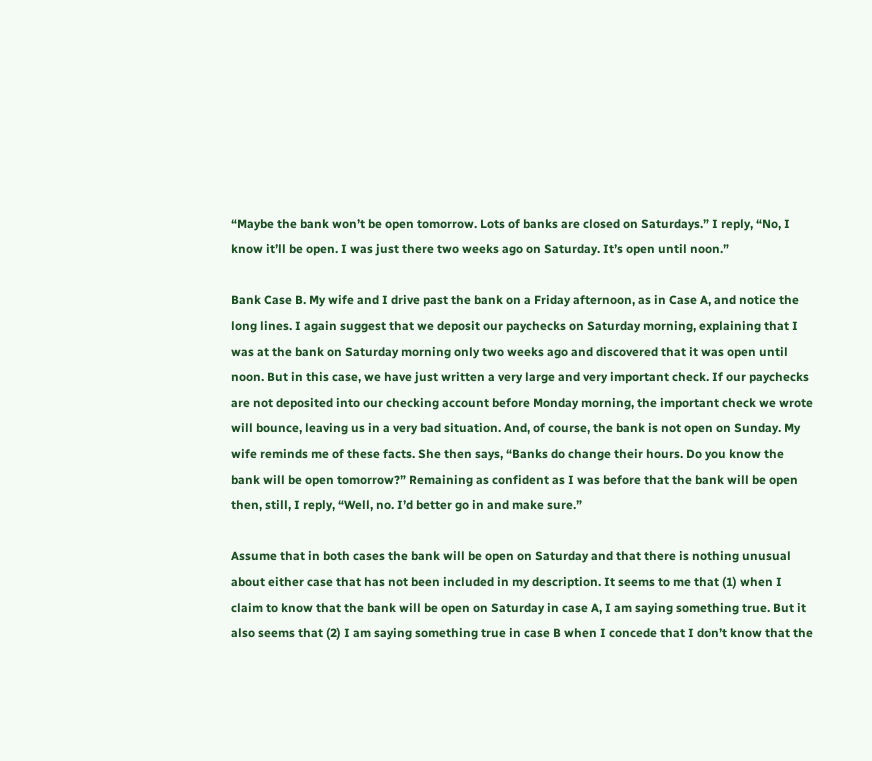“Maybe the bank won’t be open tomorrow. Lots of banks are closed on Saturdays.” I reply, “No, I know it’ll be open. I was just there two weeks ago on Saturday. It’s open until noon.”

Bank Case B. My wife and I drive past the bank on a Friday afternoon, as in Case A, and notice the long lines. I again suggest that we deposit our paychecks on Saturday morning, explaining that I was at the bank on Saturday morning only two weeks ago and discovered that it was open until noon. But in this case, we have just written a very large and very important check. If our paychecks are not deposited into our checking account before Monday morning, the important check we wrote will bounce, leaving us in a very bad situation. And, of course, the bank is not open on Sunday. My wife reminds me of these facts. She then says, “Banks do change their hours. Do you know the bank will be open tomorrow?” Remaining as confident as I was before that the bank will be open then, still, I reply, “Well, no. I’d better go in and make sure.”

Assume that in both cases the bank will be open on Saturday and that there is nothing unusual about either case that has not been included in my description. It seems to me that (1) when I claim to know that the bank will be open on Saturday in case A, I am saying something true. But it also seems that (2) I am saying something true in case B when I concede that I don’t know that the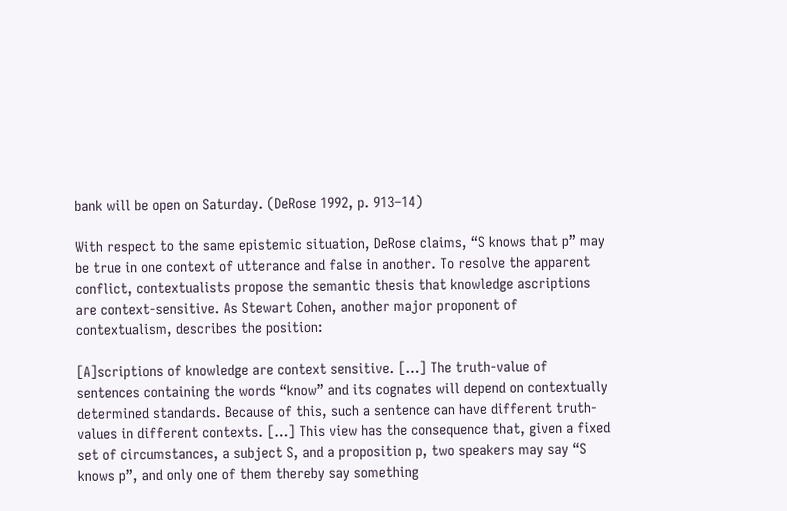bank will be open on Saturday. (DeRose 1992, p. 913–14)

With respect to the same epistemic situation, DeRose claims, “S knows that p” may be true in one context of utterance and false in another. To resolve the apparent conflict, contextualists propose the semantic thesis that knowledge ascriptions are context-sensitive. As Stewart Cohen, another major proponent of contextualism, describes the position:

[A]scriptions of knowledge are context sensitive. […] The truth-value of sentences containing the words “know” and its cognates will depend on contextually determined standards. Because of this, such a sentence can have different truth-values in different contexts. […] This view has the consequence that, given a fixed set of circumstances, a subject S, and a proposition p, two speakers may say “S knows p”, and only one of them thereby say something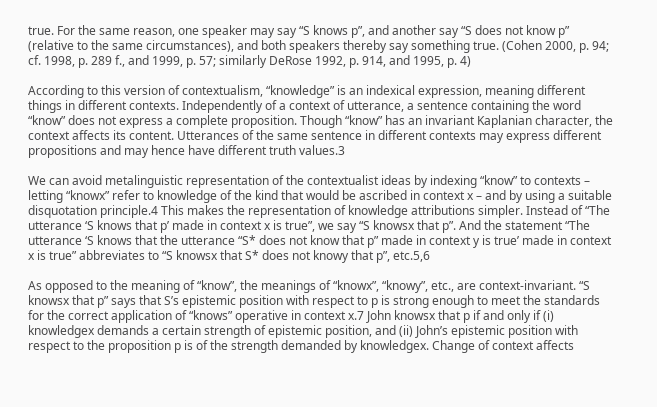true. For the same reason, one speaker may say “S knows p”, and another say “S does not know p” (relative to the same circumstances), and both speakers thereby say something true. (Cohen 2000, p. 94; cf. 1998, p. 289 f., and 1999, p. 57; similarly DeRose 1992, p. 914, and 1995, p. 4)

According to this version of contextualism, “knowledge” is an indexical expression, meaning different things in different contexts. Independently of a context of utterance, a sentence containing the word “know” does not express a complete proposition. Though “know” has an invariant Kaplanian character, the context affects its content. Utterances of the same sentence in different contexts may express different propositions and may hence have different truth values.3

We can avoid metalinguistic representation of the contextualist ideas by indexing “know” to contexts – letting “knowx” refer to knowledge of the kind that would be ascribed in context x – and by using a suitable disquotation principle.4 This makes the representation of knowledge attributions simpler. Instead of “The utterance ‘S knows that p’ made in context x is true”, we say “S knowsx that p”. And the statement “The utterance ‘S knows that the utterance “S* does not know that p” made in context y is true’ made in context x is true” abbreviates to “S knowsx that S* does not knowy that p”, etc.5,6

As opposed to the meaning of “know”, the meanings of “knowx”, “knowy”, etc., are context-invariant. “S knowsx that p” says that S’s epistemic position with respect to p is strong enough to meet the standards for the correct application of “knows” operative in context x.7 John knowsx that p if and only if (i) knowledgex demands a certain strength of epistemic position, and (ii) John’s epistemic position with respect to the proposition p is of the strength demanded by knowledgex. Change of context affects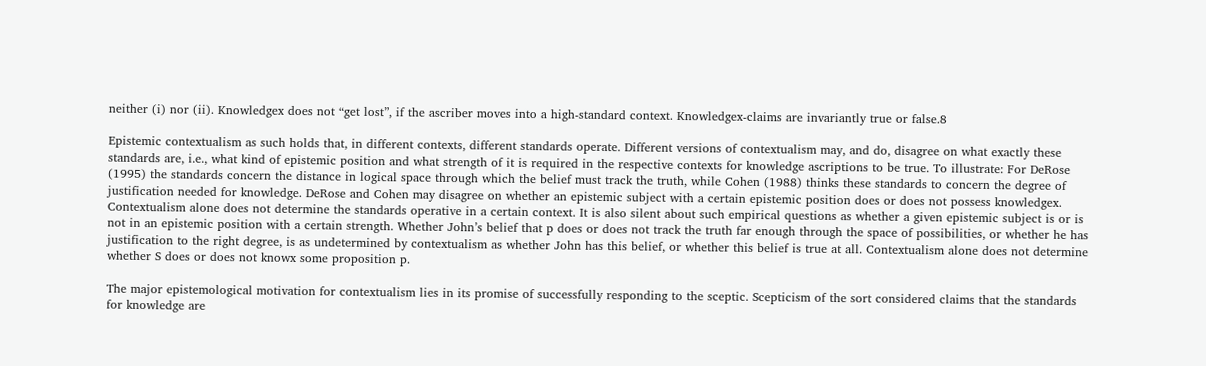neither (i) nor (ii). Knowledgex does not “get lost”, if the ascriber moves into a high-standard context. Knowledgex-claims are invariantly true or false.8

Epistemic contextualism as such holds that, in different contexts, different standards operate. Different versions of contextualism may, and do, disagree on what exactly these standards are, i.e., what kind of epistemic position and what strength of it is required in the respective contexts for knowledge ascriptions to be true. To illustrate: For DeRose (1995) the standards concern the distance in logical space through which the belief must track the truth, while Cohen (1988) thinks these standards to concern the degree of justification needed for knowledge. DeRose and Cohen may disagree on whether an epistemic subject with a certain epistemic position does or does not possess knowledgex. Contextualism alone does not determine the standards operative in a certain context. It is also silent about such empirical questions as whether a given epistemic subject is or is not in an epistemic position with a certain strength. Whether John’s belief that p does or does not track the truth far enough through the space of possibilities, or whether he has justification to the right degree, is as undetermined by contextualism as whether John has this belief, or whether this belief is true at all. Contextualism alone does not determine whether S does or does not knowx some proposition p.

The major epistemological motivation for contextualism lies in its promise of successfully responding to the sceptic. Scepticism of the sort considered claims that the standards for knowledge are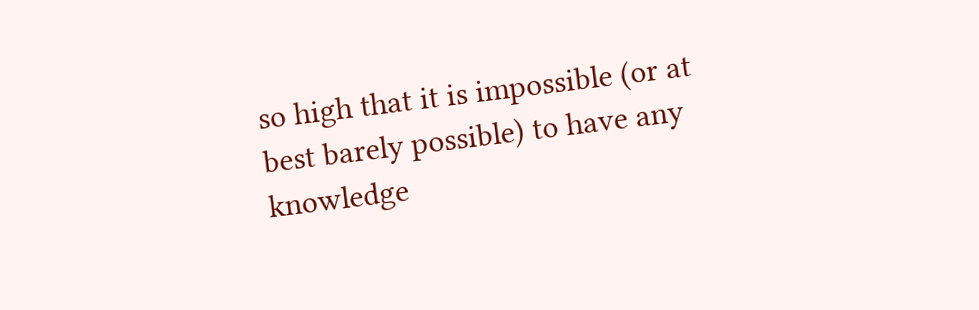so high that it is impossible (or at best barely possible) to have any knowledge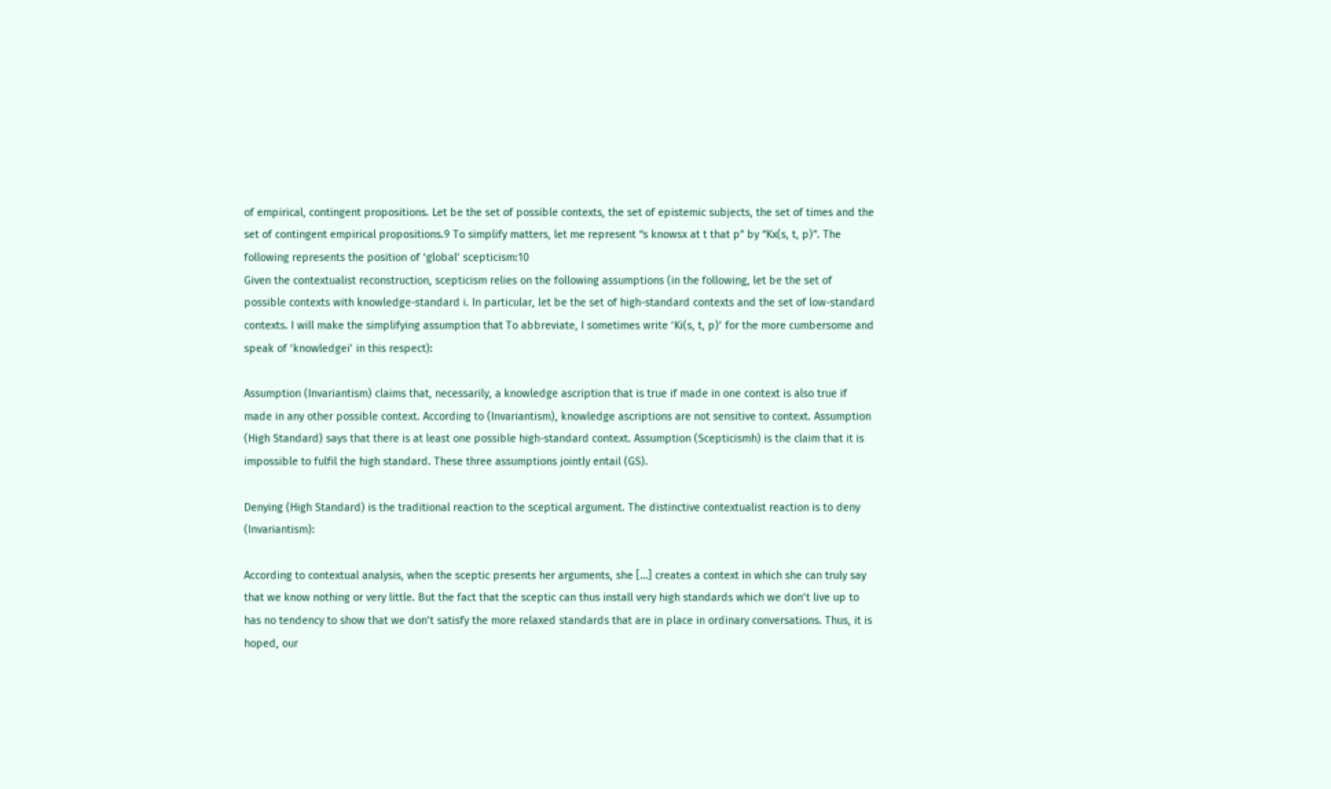of empirical, contingent propositions. Let be the set of possible contexts, the set of epistemic subjects, the set of times and the set of contingent empirical propositions.9 To simplify matters, let me represent “s knowsx at t that p” by “Kx(s, t, p)”. The following represents the position of ‘global’ scepticism:10
Given the contextualist reconstruction, scepticism relies on the following assumptions (in the following, let be the set of possible contexts with knowledge-standard i. In particular, let be the set of high-standard contexts and the set of low-standard contexts. I will make the simplifying assumption that To abbreviate, I sometimes write ‘Ki(s, t, p)’ for the more cumbersome and speak of ‘knowledgei’ in this respect):

Assumption (Invariantism) claims that, necessarily, a knowledge ascription that is true if made in one context is also true if made in any other possible context. According to (Invariantism), knowledge ascriptions are not sensitive to context. Assumption (High Standard) says that there is at least one possible high-standard context. Assumption (Scepticismh) is the claim that it is impossible to fulfil the high standard. These three assumptions jointly entail (GS).

Denying (High Standard) is the traditional reaction to the sceptical argument. The distinctive contextualist reaction is to deny (Invariantism):

According to contextual analysis, when the sceptic presents her arguments, she […] creates a context in which she can truly say that we know nothing or very little. But the fact that the sceptic can thus install very high standards which we don’t live up to has no tendency to show that we don’t satisfy the more relaxed standards that are in place in ordinary conversations. Thus, it is hoped, our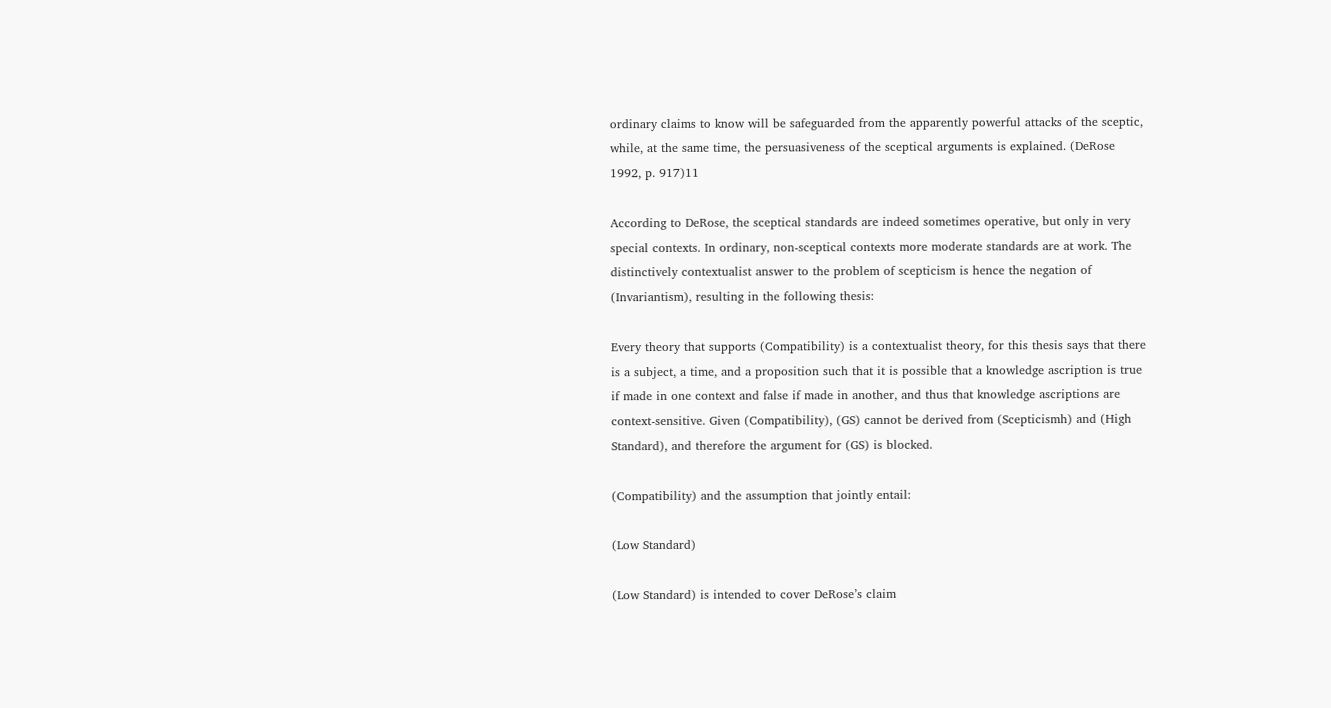ordinary claims to know will be safeguarded from the apparently powerful attacks of the sceptic, while, at the same time, the persuasiveness of the sceptical arguments is explained. (DeRose 1992, p. 917)11

According to DeRose, the sceptical standards are indeed sometimes operative, but only in very special contexts. In ordinary, non-sceptical contexts more moderate standards are at work. The distinctively contextualist answer to the problem of scepticism is hence the negation of (Invariantism), resulting in the following thesis:

Every theory that supports (Compatibility) is a contextualist theory, for this thesis says that there is a subject, a time, and a proposition such that it is possible that a knowledge ascription is true if made in one context and false if made in another, and thus that knowledge ascriptions are context-sensitive. Given (Compatibility), (GS) cannot be derived from (Scepticismh) and (High Standard), and therefore the argument for (GS) is blocked.

(Compatibility) and the assumption that jointly entail:

(Low Standard)

(Low Standard) is intended to cover DeRose’s claim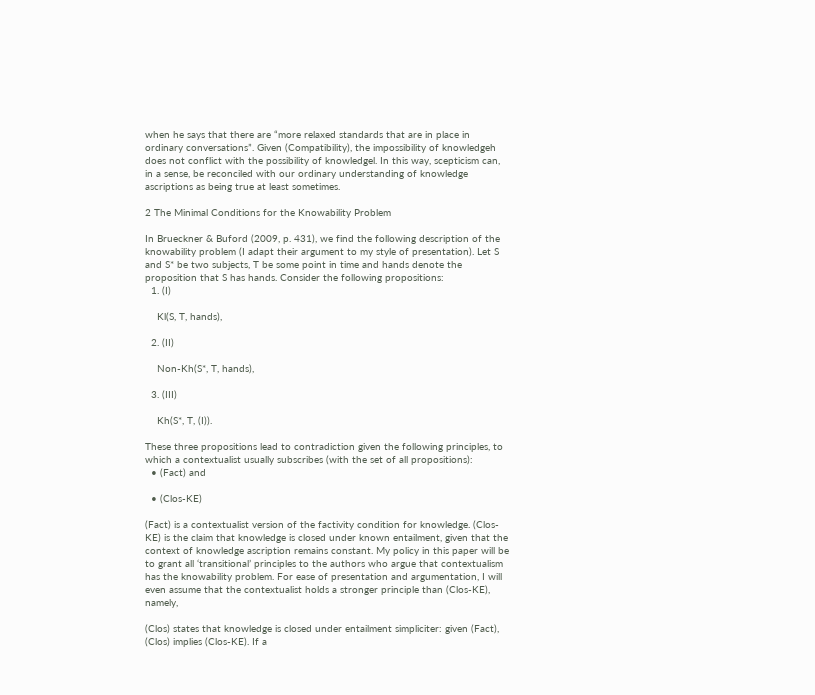when he says that there are “more relaxed standards that are in place in ordinary conversations”. Given (Compatibility), the impossibility of knowledgeh does not conflict with the possibility of knowledgel. In this way, scepticism can, in a sense, be reconciled with our ordinary understanding of knowledge ascriptions as being true at least sometimes.

2 The Minimal Conditions for the Knowability Problem

In Brueckner & Buford (2009, p. 431), we find the following description of the knowability problem (I adapt their argument to my style of presentation). Let S and S* be two subjects, T be some point in time and hands denote the proposition that S has hands. Consider the following propositions:
  1. (I)

    Kl(S, T, hands),

  2. (II)

    Non-Kh(S*, T, hands),

  3. (III)

    Kh(S*, T, (I)).

These three propositions lead to contradiction given the following principles, to which a contextualist usually subscribes (with the set of all propositions):
  • (Fact) and

  • (Clos-KE)

(Fact) is a contextualist version of the factivity condition for knowledge. (Clos-KE) is the claim that knowledge is closed under known entailment, given that the context of knowledge ascription remains constant. My policy in this paper will be to grant all ‘transitional’ principles to the authors who argue that contextualism has the knowability problem. For ease of presentation and argumentation, I will even assume that the contextualist holds a stronger principle than (Clos-KE), namely,

(Clos) states that knowledge is closed under entailment simpliciter: given (Fact), (Clos) implies (Clos-KE). If a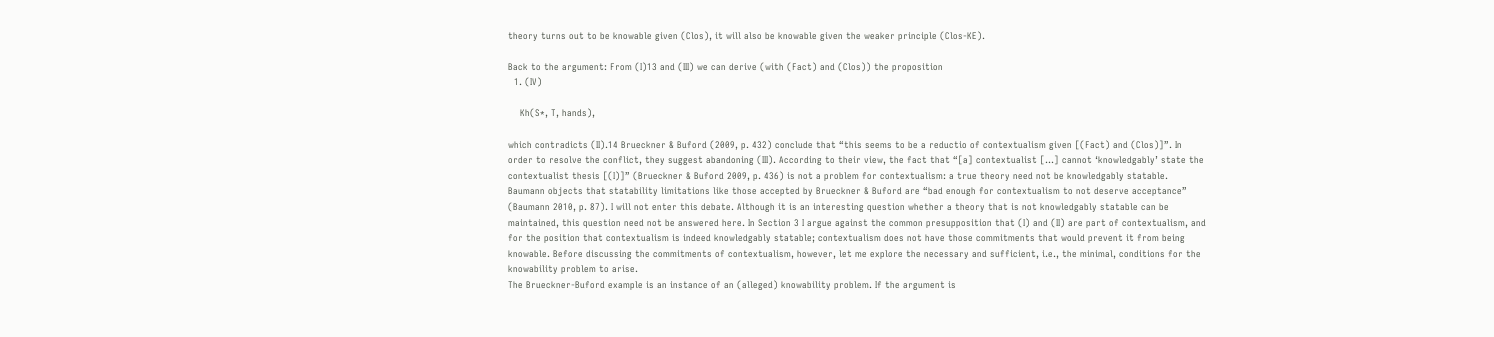theory turns out to be knowable given (Clos), it will also be knowable given the weaker principle (Clos-KE).

Back to the argument: From (I)13 and (III) we can derive (with (Fact) and (Clos)) the proposition
  1. (IV)

    Kh(S*, T, hands),

which contradicts (II).14 Brueckner & Buford (2009, p. 432) conclude that “this seems to be a reductio of contextualism given [(Fact) and (Clos)]”. In order to resolve the conflict, they suggest abandoning (III). According to their view, the fact that “[a] contextualist […] cannot ‘knowledgably’ state the contextualist thesis [(I)]” (Brueckner & Buford 2009, p. 436) is not a problem for contextualism: a true theory need not be knowledgably statable. Baumann objects that statability limitations like those accepted by Brueckner & Buford are “bad enough for contextualism to not deserve acceptance” (Baumann 2010, p. 87). I will not enter this debate. Although it is an interesting question whether a theory that is not knowledgably statable can be maintained, this question need not be answered here. In Section 3 I argue against the common presupposition that (I) and (II) are part of contextualism, and for the position that contextualism is indeed knowledgably statable; contextualism does not have those commitments that would prevent it from being knowable. Before discussing the commitments of contextualism, however, let me explore the necessary and sufficient, i.e., the minimal, conditions for the knowability problem to arise.
The Brueckner-Buford example is an instance of an (alleged) knowability problem. If the argument is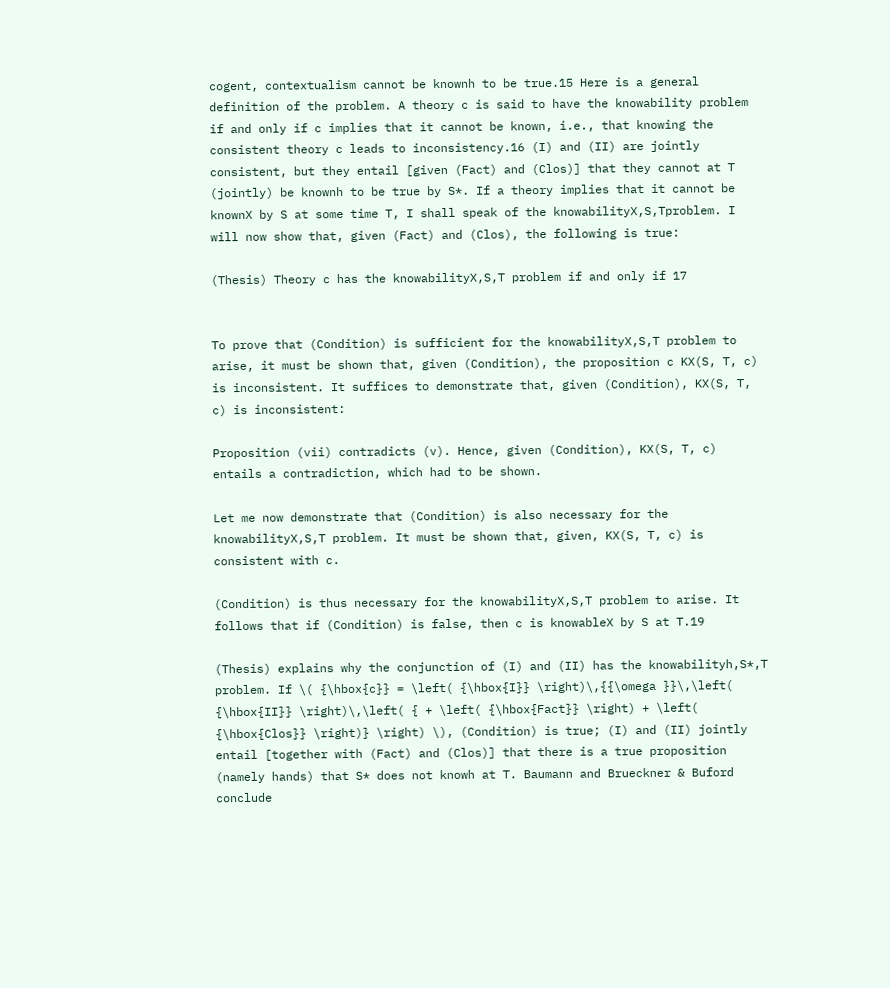cogent, contextualism cannot be knownh to be true.15 Here is a general definition of the problem. A theory c is said to have the knowability problem if and only if c implies that it cannot be known, i.e., that knowing the consistent theory c leads to inconsistency.16 (I) and (II) are jointly consistent, but they entail [given (Fact) and (Clos)] that they cannot at T (jointly) be knownh to be true by S*. If a theory implies that it cannot be knownX by S at some time T, I shall speak of the knowabilityX,S,Tproblem. I will now show that, given (Fact) and (Clos), the following is true:

(Thesis) Theory c has the knowabilityX,S,T problem if and only if 17


To prove that (Condition) is sufficient for the knowabilityX,S,T problem to arise, it must be shown that, given (Condition), the proposition c KX(S, T, c) is inconsistent. It suffices to demonstrate that, given (Condition), KX(S, T, c) is inconsistent:

Proposition (vii) contradicts (v). Hence, given (Condition), KX(S, T, c) entails a contradiction, which had to be shown.

Let me now demonstrate that (Condition) is also necessary for the knowabilityX,S,T problem. It must be shown that, given, KX(S, T, c) is consistent with c.

(Condition) is thus necessary for the knowabilityX,S,T problem to arise. It follows that if (Condition) is false, then c is knowableX by S at T.19

(Thesis) explains why the conjunction of (I) and (II) has the knowabilityh,S*,T problem. If \( {\hbox{c}} = \left( {\hbox{I}} \right)\,{{\omega }}\,\left( {\hbox{II}} \right)\,\left( { + \left( {\hbox{Fact}} \right) + \left( {\hbox{Clos}} \right)} \right) \), (Condition) is true; (I) and (II) jointly entail [together with (Fact) and (Clos)] that there is a true proposition (namely hands) that S* does not knowh at T. Baumann and Brueckner & Buford conclude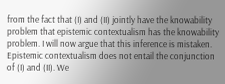from the fact that (I) and (II) jointly have the knowability problem that epistemic contextualism has the knowability problem. I will now argue that this inference is mistaken. Epistemic contextualism does not entail the conjunction of (I) and (II). We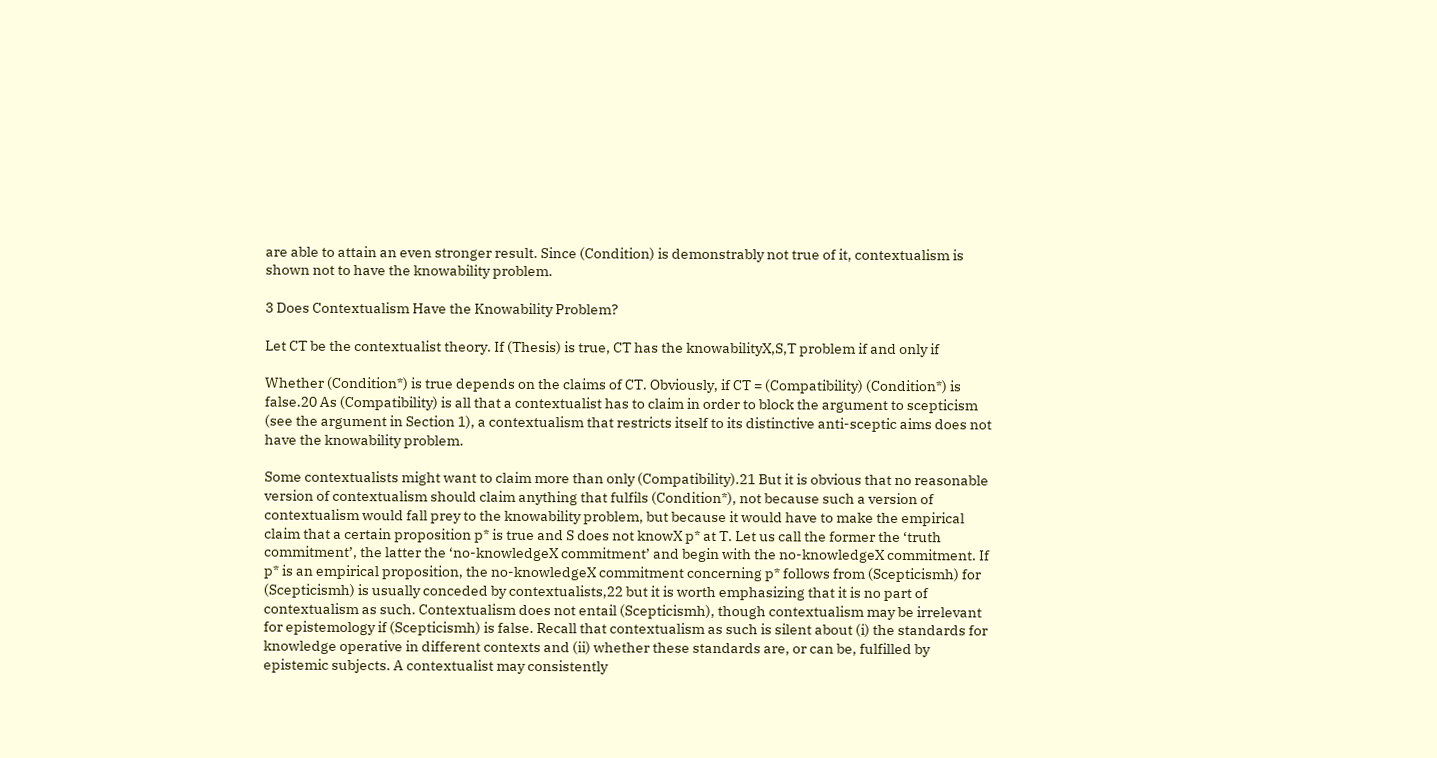are able to attain an even stronger result. Since (Condition) is demonstrably not true of it, contextualism is shown not to have the knowability problem.

3 Does Contextualism Have the Knowability Problem?

Let CT be the contextualist theory. If (Thesis) is true, CT has the knowabilityX,S,T problem if and only if

Whether (Condition*) is true depends on the claims of CT. Obviously, if CT = (Compatibility) (Condition*) is false.20 As (Compatibility) is all that a contextualist has to claim in order to block the argument to scepticism (see the argument in Section 1), a contextualism that restricts itself to its distinctive anti-sceptic aims does not have the knowability problem.

Some contextualists might want to claim more than only (Compatibility).21 But it is obvious that no reasonable version of contextualism should claim anything that fulfils (Condition*), not because such a version of contextualism would fall prey to the knowability problem, but because it would have to make the empirical claim that a certain proposition p* is true and S does not knowX p* at T. Let us call the former the ‘truth commitment’, the latter the ‘no-knowledgeX commitment’ and begin with the no-knowledgeX commitment. If p* is an empirical proposition, the no-knowledgeX commitment concerning p* follows from (Scepticismh) for (Scepticismh) is usually conceded by contextualists,22 but it is worth emphasizing that it is no part of contextualism as such. Contextualism does not entail (Scepticismh), though contextualism may be irrelevant for epistemology if (Scepticismh) is false. Recall that contextualism as such is silent about (i) the standards for knowledge operative in different contexts and (ii) whether these standards are, or can be, fulfilled by epistemic subjects. A contextualist may consistently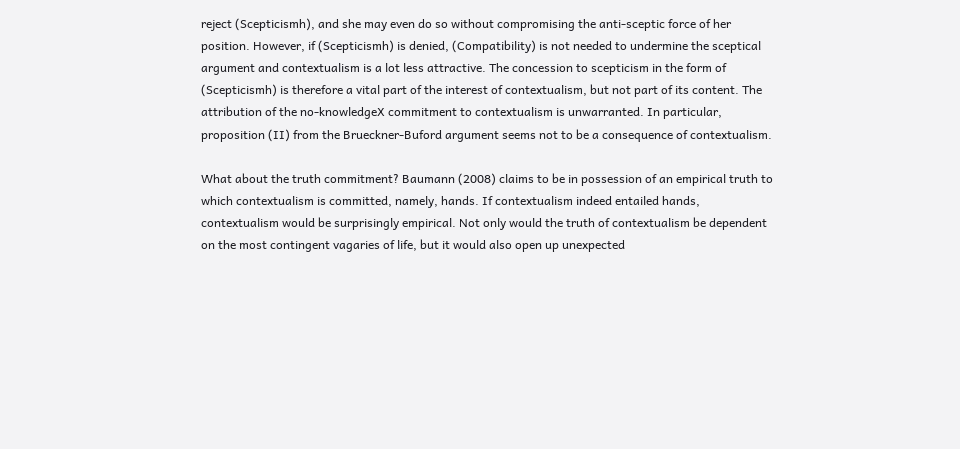reject (Scepticismh), and she may even do so without compromising the anti-sceptic force of her position. However, if (Scepticismh) is denied, (Compatibility) is not needed to undermine the sceptical argument and contextualism is a lot less attractive. The concession to scepticism in the form of (Scepticismh) is therefore a vital part of the interest of contextualism, but not part of its content. The attribution of the no-knowledgeX commitment to contextualism is unwarranted. In particular, proposition (II) from the Brueckner-Buford argument seems not to be a consequence of contextualism.

What about the truth commitment? Baumann (2008) claims to be in possession of an empirical truth to which contextualism is committed, namely, hands. If contextualism indeed entailed hands, contextualism would be surprisingly empirical. Not only would the truth of contextualism be dependent on the most contingent vagaries of life, but it would also open up unexpected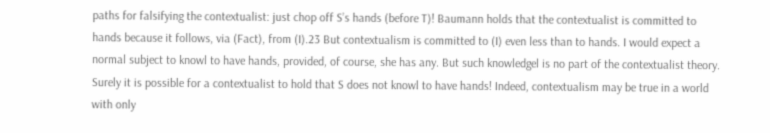paths for falsifying the contextualist: just chop off S’s hands (before T)! Baumann holds that the contextualist is committed to hands because it follows, via (Fact), from (I).23 But contextualism is committed to (I) even less than to hands. I would expect a normal subject to knowl to have hands, provided, of course, she has any. But such knowledgel is no part of the contextualist theory. Surely it is possible for a contextualist to hold that S does not knowl to have hands! Indeed, contextualism may be true in a world with only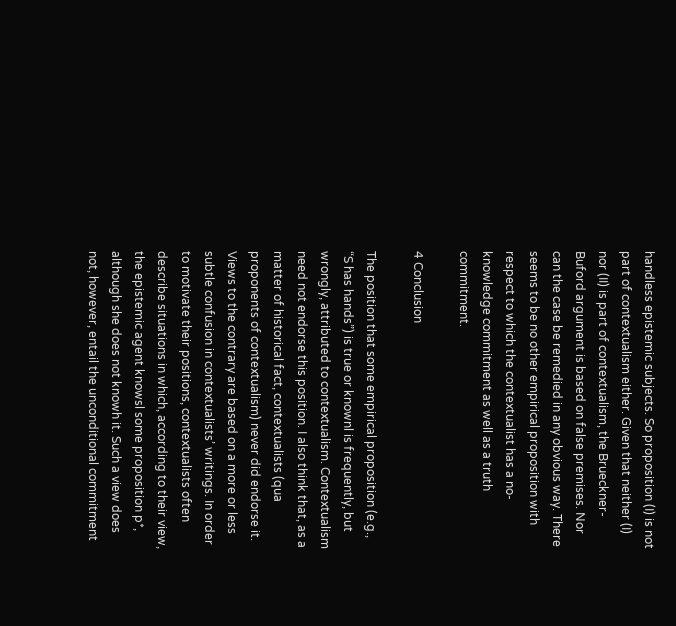handless epistemic subjects. So proposition (I) is not part of contextualism either. Given that neither (I) nor (II) is part of contextualism, the Brueckner-Buford argument is based on false premises. Nor can the case be remedied in any obvious way. There seems to be no other empirical proposition with respect to which the contextualist has a no-knowledge commitment as well as a truth commitment.

4 Conclusion

The position that some empirical proposition (e.g., “S has hands”) is true or knownl is frequently, but wrongly, attributed to contextualism. Contextualism need not endorse this position. I also think that, as a matter of historical fact, contextualists (qua proponents of contextualism) never did endorse it. Views to the contrary are based on a more or less subtle confusion in contextualists’ writings. In order to motivate their positions, contextualists often describe situations in which, according to their view, the epistemic agent knowsl some proposition p*, although she does not knowh it. Such a view does not, however, entail the unconditional commitment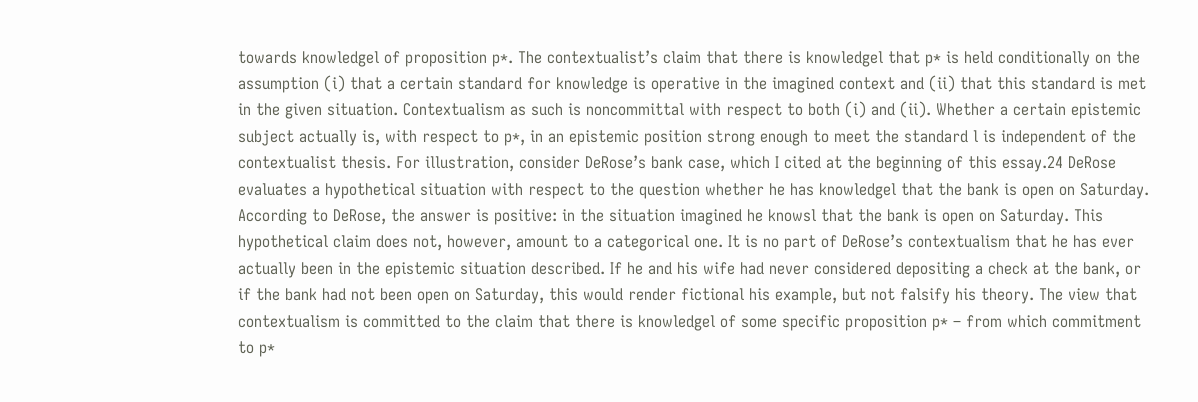towards knowledgel of proposition p*. The contextualist’s claim that there is knowledgel that p* is held conditionally on the assumption (i) that a certain standard for knowledge is operative in the imagined context and (ii) that this standard is met in the given situation. Contextualism as such is noncommittal with respect to both (i) and (ii). Whether a certain epistemic subject actually is, with respect to p*, in an epistemic position strong enough to meet the standard l is independent of the contextualist thesis. For illustration, consider DeRose’s bank case, which I cited at the beginning of this essay.24 DeRose evaluates a hypothetical situation with respect to the question whether he has knowledgel that the bank is open on Saturday. According to DeRose, the answer is positive: in the situation imagined he knowsl that the bank is open on Saturday. This hypothetical claim does not, however, amount to a categorical one. It is no part of DeRose’s contextualism that he has ever actually been in the epistemic situation described. If he and his wife had never considered depositing a check at the bank, or if the bank had not been open on Saturday, this would render fictional his example, but not falsify his theory. The view that contextualism is committed to the claim that there is knowledgel of some specific proposition p* – from which commitment to p*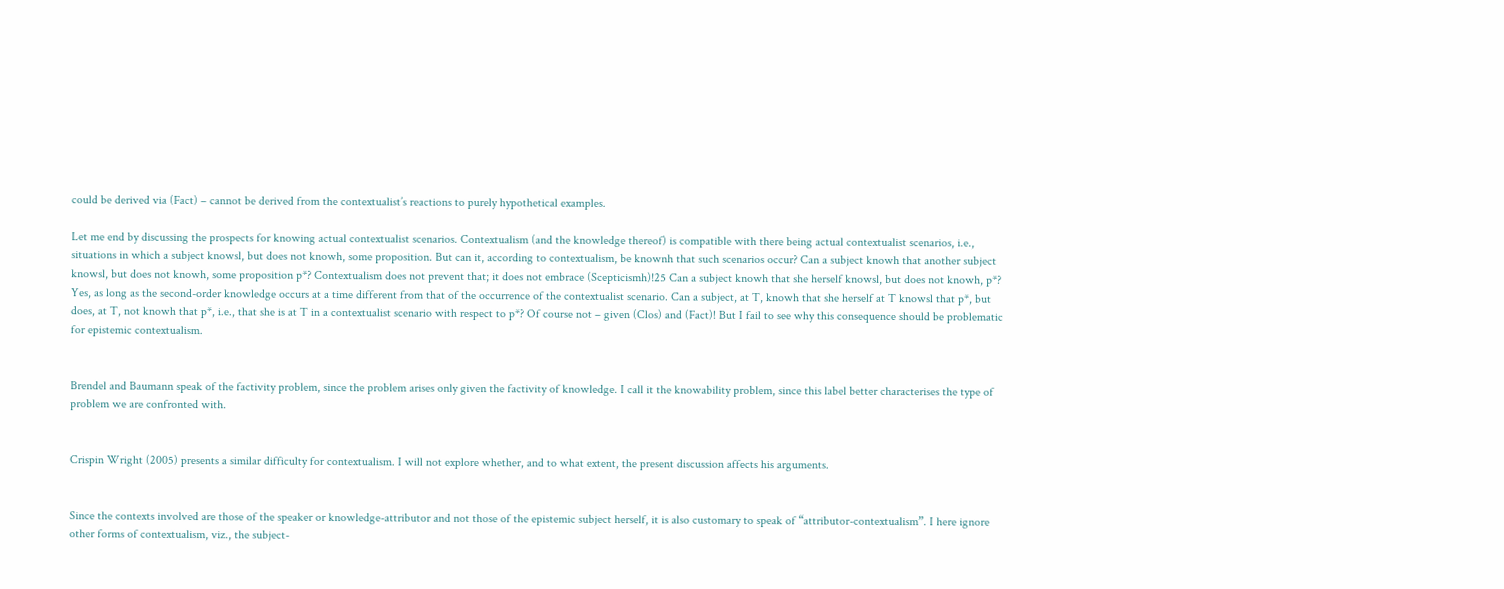could be derived via (Fact) – cannot be derived from the contextualist’s reactions to purely hypothetical examples.

Let me end by discussing the prospects for knowing actual contextualist scenarios. Contextualism (and the knowledge thereof) is compatible with there being actual contextualist scenarios, i.e., situations in which a subject knowsl, but does not knowh, some proposition. But can it, according to contextualism, be knownh that such scenarios occur? Can a subject knowh that another subject knowsl, but does not knowh, some proposition p*? Contextualism does not prevent that; it does not embrace (Scepticismh)!25 Can a subject knowh that she herself knowsl, but does not knowh, p*? Yes, as long as the second-order knowledge occurs at a time different from that of the occurrence of the contextualist scenario. Can a subject, at T, knowh that she herself at T knowsl that p*, but does, at T, not knowh that p*, i.e., that she is at T in a contextualist scenario with respect to p*? Of course not – given (Clos) and (Fact)! But I fail to see why this consequence should be problematic for epistemic contextualism.


Brendel and Baumann speak of the factivity problem, since the problem arises only given the factivity of knowledge. I call it the knowability problem, since this label better characterises the type of problem we are confronted with.


Crispin Wright (2005) presents a similar difficulty for contextualism. I will not explore whether, and to what extent, the present discussion affects his arguments.


Since the contexts involved are those of the speaker or knowledge-attributor and not those of the epistemic subject herself, it is also customary to speak of “attributor-contextualism”. I here ignore other forms of contextualism, viz., the subject-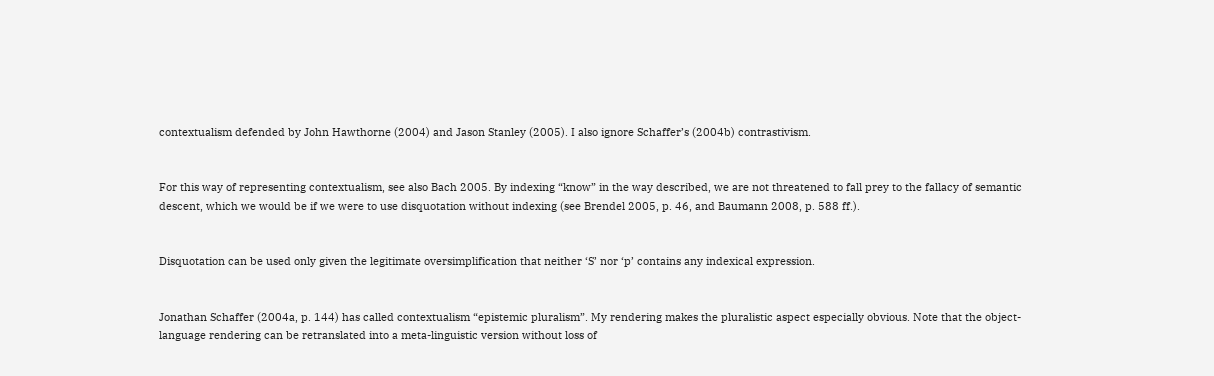contextualism defended by John Hawthorne (2004) and Jason Stanley (2005). I also ignore Schaffer’s (2004b) contrastivism.


For this way of representing contextualism, see also Bach 2005. By indexing “know” in the way described, we are not threatened to fall prey to the fallacy of semantic descent, which we would be if we were to use disquotation without indexing (see Brendel 2005, p. 46, and Baumann 2008, p. 588 ff.).


Disquotation can be used only given the legitimate oversimplification that neither ‘S’ nor ‘p’ contains any indexical expression.


Jonathan Schaffer (2004a, p. 144) has called contextualism “epistemic pluralism”. My rendering makes the pluralistic aspect especially obvious. Note that the object-language rendering can be retranslated into a meta-linguistic version without loss of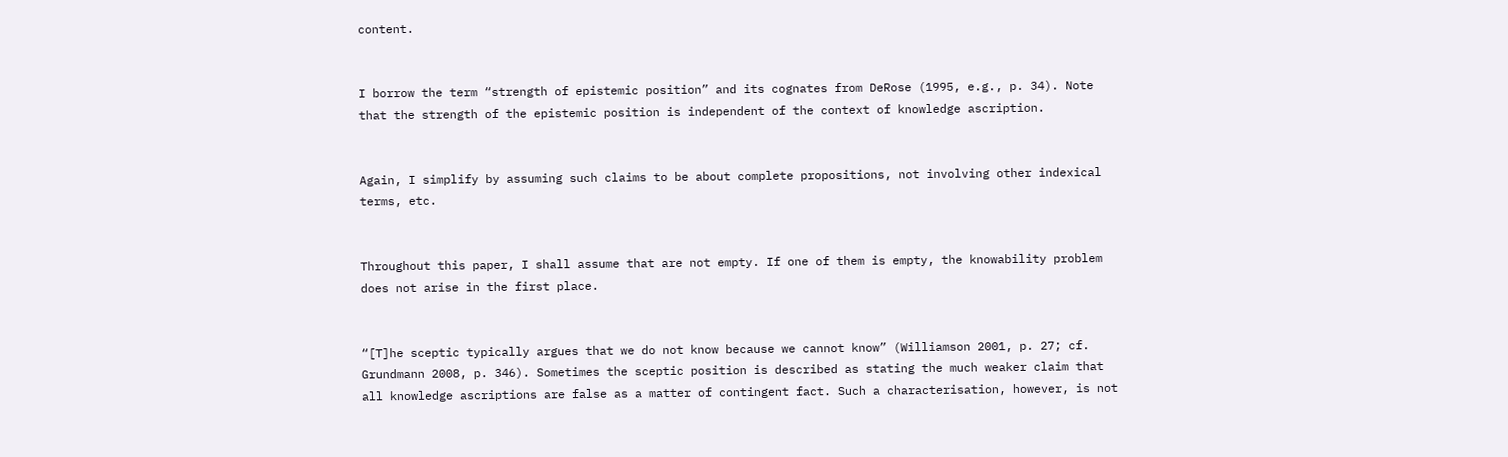content.


I borrow the term “strength of epistemic position” and its cognates from DeRose (1995, e.g., p. 34). Note that the strength of the epistemic position is independent of the context of knowledge ascription.


Again, I simplify by assuming such claims to be about complete propositions, not involving other indexical terms, etc.


Throughout this paper, I shall assume that are not empty. If one of them is empty, the knowability problem does not arise in the first place.


“[T]he sceptic typically argues that we do not know because we cannot know” (Williamson 2001, p. 27; cf. Grundmann 2008, p. 346). Sometimes the sceptic position is described as stating the much weaker claim that all knowledge ascriptions are false as a matter of contingent fact. Such a characterisation, however, is not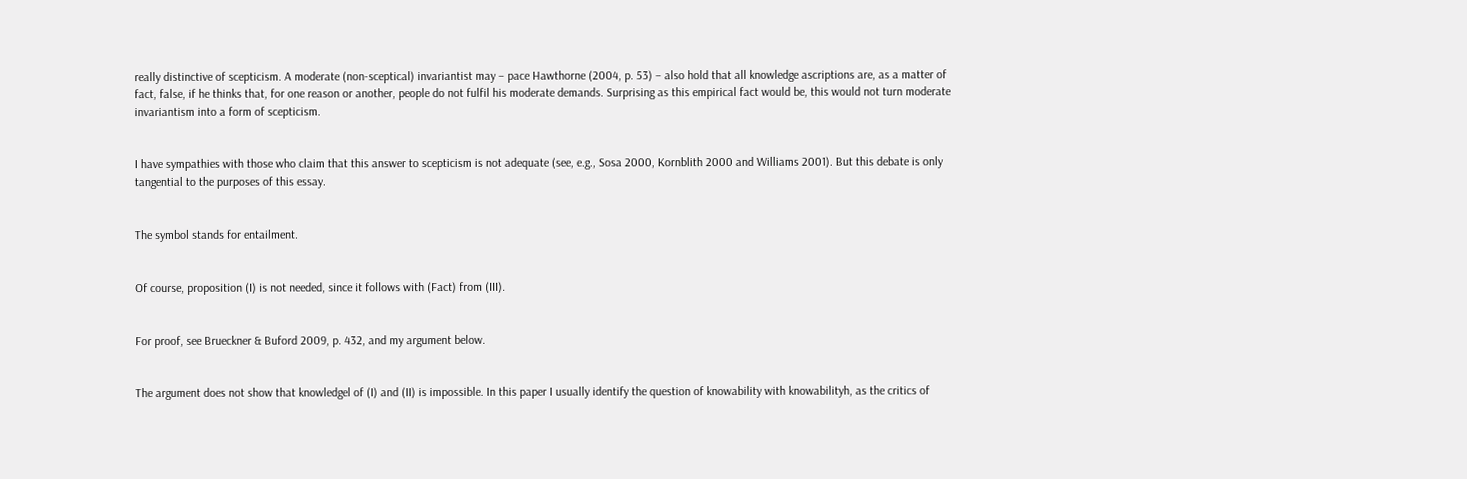really distinctive of scepticism. A moderate (non-sceptical) invariantist may – pace Hawthorne (2004, p. 53) – also hold that all knowledge ascriptions are, as a matter of fact, false, if he thinks that, for one reason or another, people do not fulfil his moderate demands. Surprising as this empirical fact would be, this would not turn moderate invariantism into a form of scepticism.


I have sympathies with those who claim that this answer to scepticism is not adequate (see, e.g., Sosa 2000, Kornblith 2000 and Williams 2001). But this debate is only tangential to the purposes of this essay.


The symbol stands for entailment.


Of course, proposition (I) is not needed, since it follows with (Fact) from (III).


For proof, see Brueckner & Buford 2009, p. 432, and my argument below.


The argument does not show that knowledgel of (I) and (II) is impossible. In this paper I usually identify the question of knowability with knowabilityh, as the critics of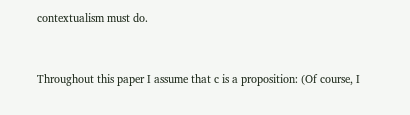contextualism must do.


Throughout this paper I assume that c is a proposition: (Of course, I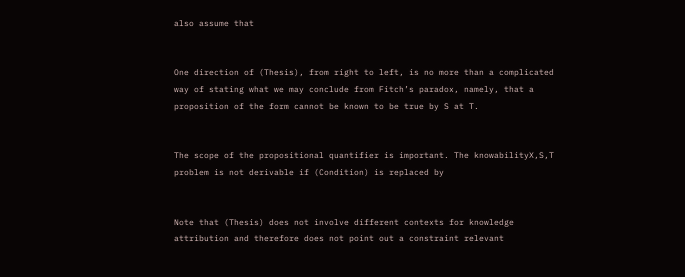also assume that


One direction of (Thesis), from right to left, is no more than a complicated way of stating what we may conclude from Fitch’s paradox, namely, that a proposition of the form cannot be known to be true by S at T.


The scope of the propositional quantifier is important. The knowabilityX,S,T problem is not derivable if (Condition) is replaced by


Note that (Thesis) does not involve different contexts for knowledge attribution and therefore does not point out a constraint relevant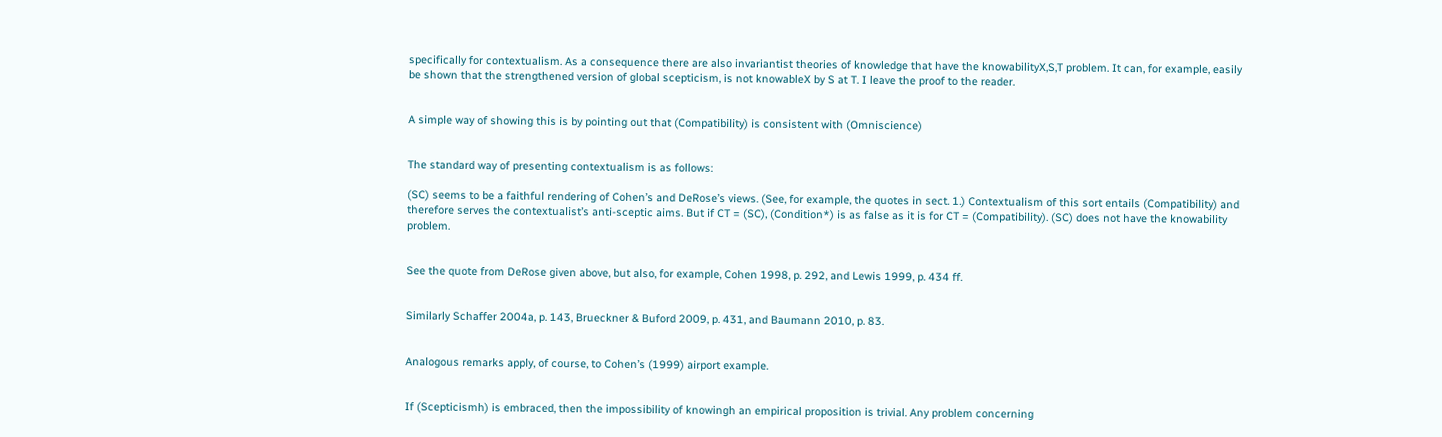specifically for contextualism. As a consequence there are also invariantist theories of knowledge that have the knowabilityX,S,T problem. It can, for example, easily be shown that the strengthened version of global scepticism, is not knowableX by S at T. I leave the proof to the reader.


A simple way of showing this is by pointing out that (Compatibility) is consistent with (Omniscience)


The standard way of presenting contextualism is as follows:

(SC) seems to be a faithful rendering of Cohen’s and DeRose’s views. (See, for example, the quotes in sect. 1.) Contextualism of this sort entails (Compatibility) and therefore serves the contextualist’s anti-sceptic aims. But if CT = (SC), (Condition*) is as false as it is for CT = (Compatibility). (SC) does not have the knowability problem.


See the quote from DeRose given above, but also, for example, Cohen 1998, p. 292, and Lewis 1999, p. 434 ff.


Similarly Schaffer 2004a, p. 143, Brueckner & Buford 2009, p. 431, and Baumann 2010, p. 83.


Analogous remarks apply, of course, to Cohen’s (1999) airport example.


If (Scepticismh) is embraced, then the impossibility of knowingh an empirical proposition is trivial. Any problem concerning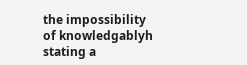the impossibility of knowledgablyh stating a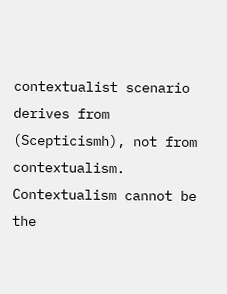contextualist scenario derives from (Scepticismh), not from contextualism. Contextualism cannot be the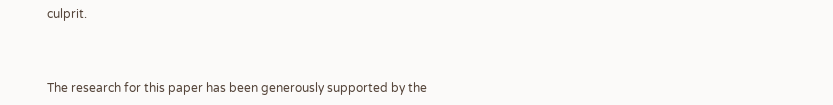culprit.



The research for this paper has been generously supported by the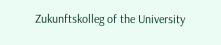Zukunftskolleg of the University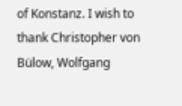of Konstanz. I wish to thank Christopher von Bülow, Wolfgang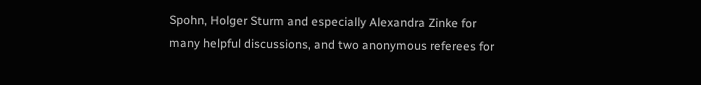Spohn, Holger Sturm and especially Alexandra Zinke for many helpful discussions, and two anonymous referees for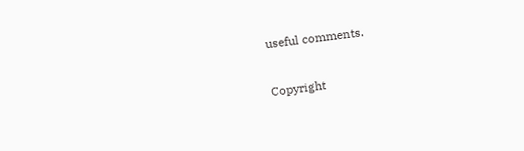useful comments.

Copyright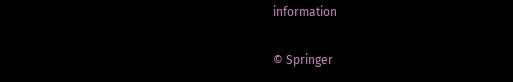information

© Springer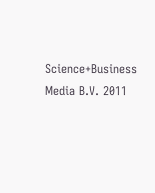Science+Business Media B.V. 2011